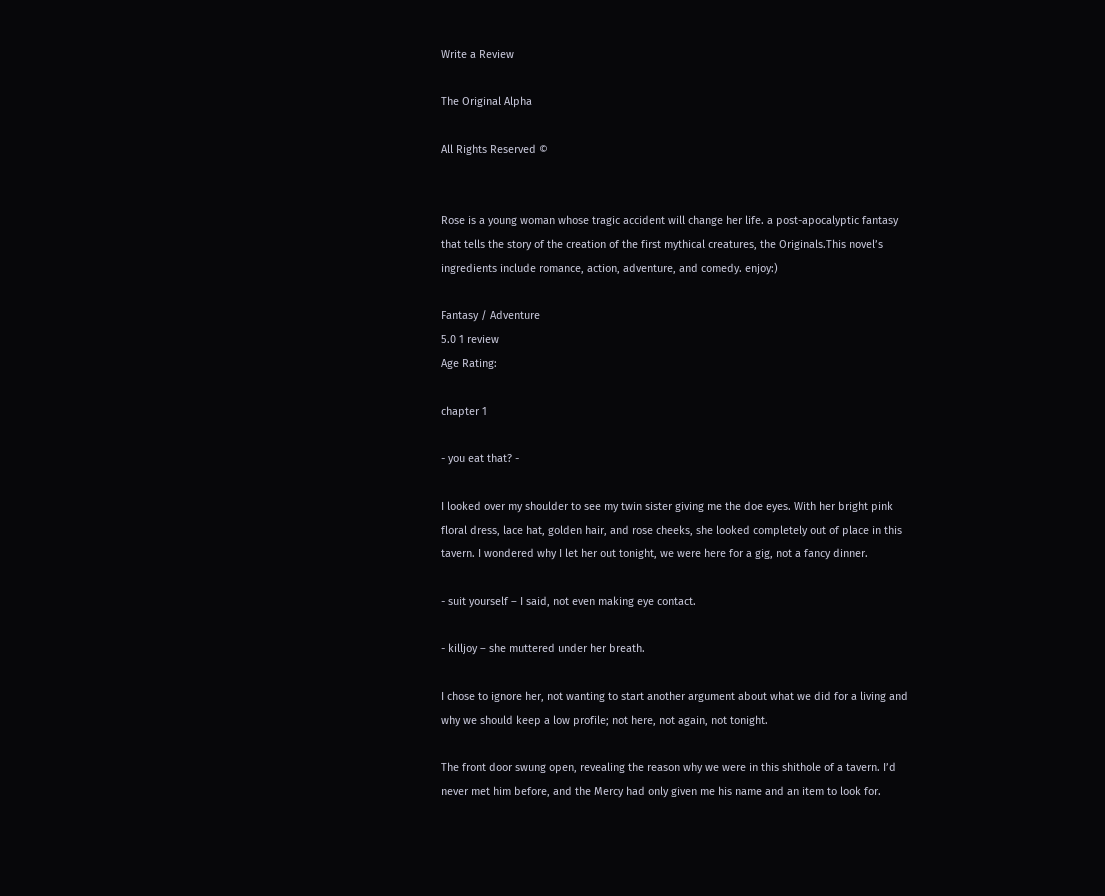Write a Review

The Original Alpha

All Rights Reserved ©


Rose is a young woman whose tragic accident will change her life. a post-apocalyptic fantasy that tells the story of the creation of the first mythical creatures, the Originals.This novel’s ingredients include romance, action, adventure, and comedy. enjoy:)

Fantasy / Adventure
5.0 1 review
Age Rating:

chapter 1

- you eat that? -

I looked over my shoulder to see my twin sister giving me the doe eyes. With her bright pink floral dress, lace hat, golden hair, and rose cheeks, she looked completely out of place in this tavern. I wondered why I let her out tonight, we were here for a gig, not a fancy dinner.

- suit yourself – I said, not even making eye contact.

- killjoy – she muttered under her breath.

I chose to ignore her, not wanting to start another argument about what we did for a living and why we should keep a low profile; not here, not again, not tonight.

The front door swung open, revealing the reason why we were in this shithole of a tavern. I’d never met him before, and the Mercy had only given me his name and an item to look for.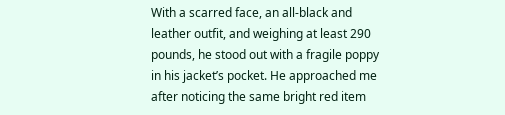With a scarred face, an all-black and leather outfit, and weighing at least 290 pounds, he stood out with a fragile poppy in his jacket’s pocket. He approached me after noticing the same bright red item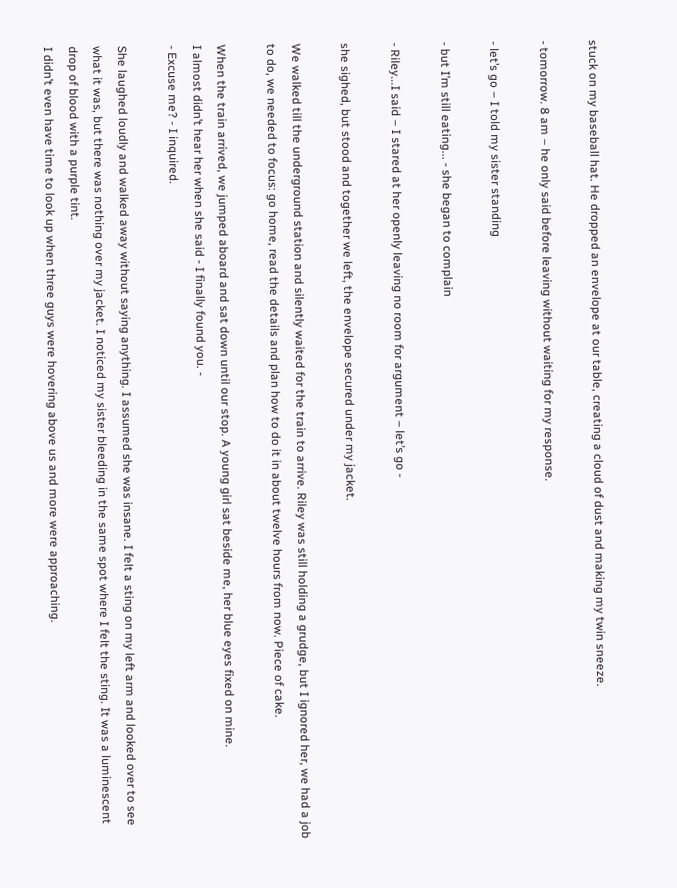stuck on my baseball hat. He dropped an envelope at our table, creating a cloud of dust and making my twin sneeze.

- tomorrow. 8 am – he only said before leaving without waiting for my response.

- let’s go – I told my sister standing

- but I’m still eating... - she began to complain

- Riley...I said – I stared at her openly leaving no room for argument – let’s go -

she sighed, but stood and together we left, the envelope secured under my jacket.

We walked till the underground station and silently waited for the train to arrive. Riley was still holding a grudge, but I ignored her, we had a job to do, we needed to focus: go home, read the details and plan how to do it in about twelve hours from now. Piece of cake.

When the train arrived, we jumped aboard and sat down until our stop. A young girl sat beside me, her blue eyes fixed on mine.
I almost didn’t hear her when she said - I finally found you. -
- Excuse me? - I inquired.

She laughed loudly and walked away without saying anything. I assumed she was insane. I felt a sting on my left arm and looked over to see what it was, but there was nothing over my jacket. I noticed my sister bleeding in the same spot where I felt the sting. It was a luminescent drop of blood with a purple tint.
I didn’t even have time to look up when three guys were hovering above us and more were approaching.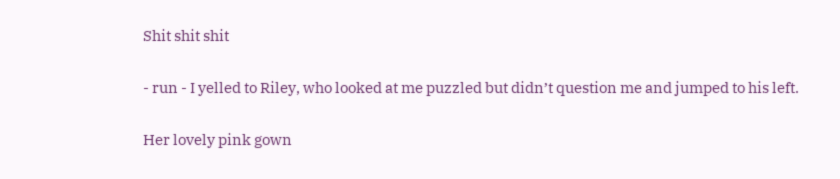Shit shit shit

- run - I yelled to Riley, who looked at me puzzled but didn’t question me and jumped to his left.

Her lovely pink gown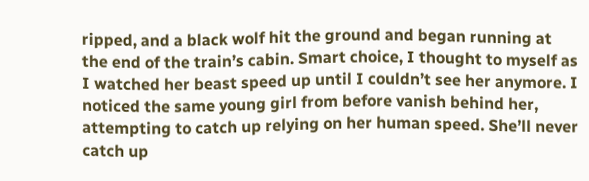ripped, and a black wolf hit the ground and began running at the end of the train’s cabin. Smart choice, I thought to myself as I watched her beast speed up until I couldn’t see her anymore. I noticed the same young girl from before vanish behind her, attempting to catch up relying on her human speed. She’ll never catch up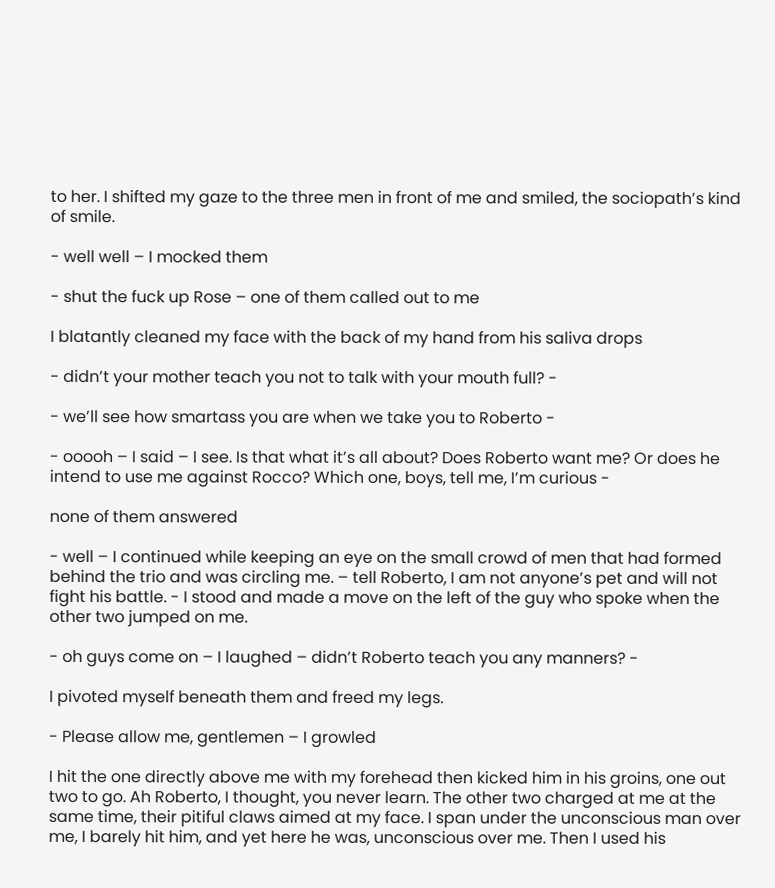to her. I shifted my gaze to the three men in front of me and smiled, the sociopath’s kind of smile.

- well well – I mocked them

- shut the fuck up Rose – one of them called out to me

I blatantly cleaned my face with the back of my hand from his saliva drops

- didn’t your mother teach you not to talk with your mouth full? -

- we’ll see how smartass you are when we take you to Roberto -

- ooooh – I said – I see. Is that what it’s all about? Does Roberto want me? Or does he intend to use me against Rocco? Which one, boys, tell me, I’m curious -

none of them answered

- well – I continued while keeping an eye on the small crowd of men that had formed behind the trio and was circling me. – tell Roberto, I am not anyone’s pet and will not fight his battle. - I stood and made a move on the left of the guy who spoke when the other two jumped on me.

- oh guys come on – I laughed – didn’t Roberto teach you any manners? -

I pivoted myself beneath them and freed my legs.

- Please allow me, gentlemen – I growled

I hit the one directly above me with my forehead then kicked him in his groins, one out two to go. Ah Roberto, I thought, you never learn. The other two charged at me at the same time, their pitiful claws aimed at my face. I span under the unconscious man over me, I barely hit him, and yet here he was, unconscious over me. Then I used his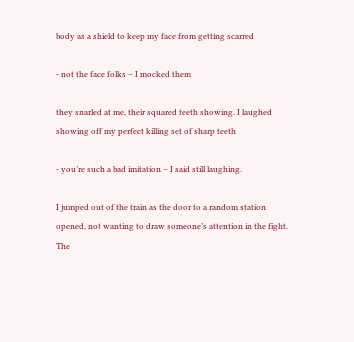body as a shield to keep my face from getting scarred

- not the face folks – I mocked them

they snarled at me, their squared teeth showing. I laughed showing off my perfect killing set of sharp teeth

- you’re such a bad imitation – I said still laughing.

I jumped out of the train as the door to a random station opened, not wanting to draw someone’s attention in the fight. The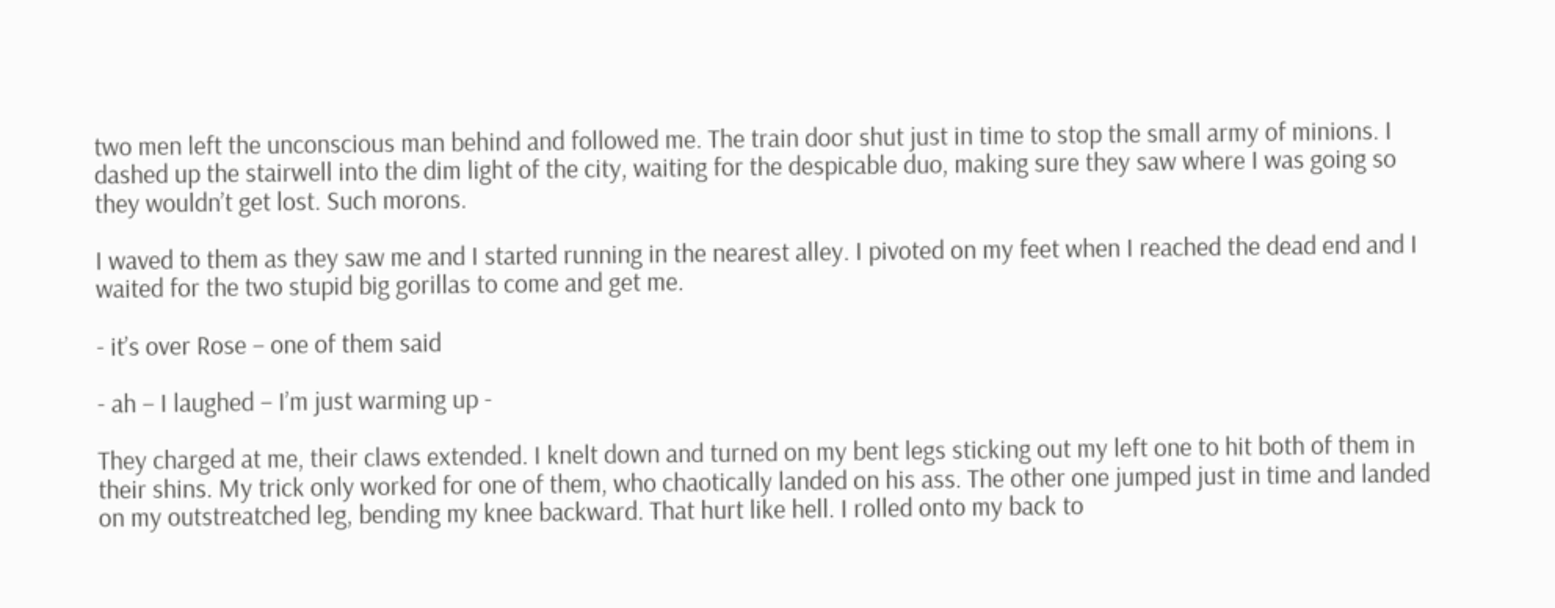two men left the unconscious man behind and followed me. The train door shut just in time to stop the small army of minions. I dashed up the stairwell into the dim light of the city, waiting for the despicable duo, making sure they saw where I was going so they wouldn’t get lost. Such morons.

I waved to them as they saw me and I started running in the nearest alley. I pivoted on my feet when I reached the dead end and I waited for the two stupid big gorillas to come and get me.

- it’s over Rose – one of them said

- ah – I laughed – I’m just warming up -

They charged at me, their claws extended. I knelt down and turned on my bent legs sticking out my left one to hit both of them in their shins. My trick only worked for one of them, who chaotically landed on his ass. The other one jumped just in time and landed on my outstreatched leg, bending my knee backward. That hurt like hell. I rolled onto my back to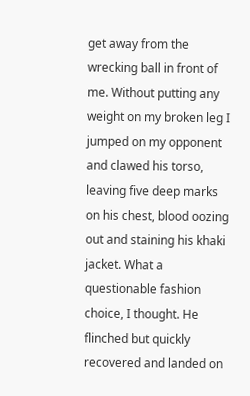get away from the wrecking ball in front of me. Without putting any weight on my broken leg I jumped on my opponent and clawed his torso, leaving five deep marks on his chest, blood oozing out and staining his khaki jacket. What a questionable fashion choice, I thought. He flinched but quickly recovered and landed on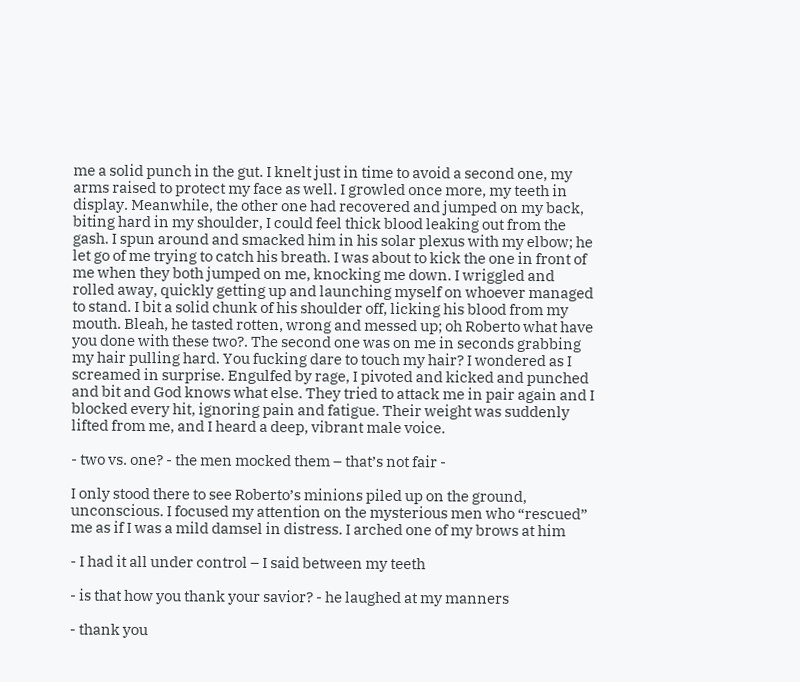me a solid punch in the gut. I knelt just in time to avoid a second one, my arms raised to protect my face as well. I growled once more, my teeth in display. Meanwhile, the other one had recovered and jumped on my back, biting hard in my shoulder, I could feel thick blood leaking out from the gash. I spun around and smacked him in his solar plexus with my elbow; he let go of me trying to catch his breath. I was about to kick the one in front of me when they both jumped on me, knocking me down. I wriggled and rolled away, quickly getting up and launching myself on whoever managed to stand. I bit a solid chunk of his shoulder off, licking his blood from my mouth. Bleah, he tasted rotten, wrong and messed up; oh Roberto what have you done with these two?. The second one was on me in seconds grabbing my hair pulling hard. You fucking dare to touch my hair? I wondered as I screamed in surprise. Engulfed by rage, I pivoted and kicked and punched and bit and God knows what else. They tried to attack me in pair again and I blocked every hit, ignoring pain and fatigue. Their weight was suddenly lifted from me, and I heard a deep, vibrant male voice.

- two vs. one? - the men mocked them – that’s not fair -

I only stood there to see Roberto’s minions piled up on the ground, unconscious. I focused my attention on the mysterious men who “rescued” me as if I was a mild damsel in distress. I arched one of my brows at him

- I had it all under control – I said between my teeth

- is that how you thank your savior? - he laughed at my manners

- thank you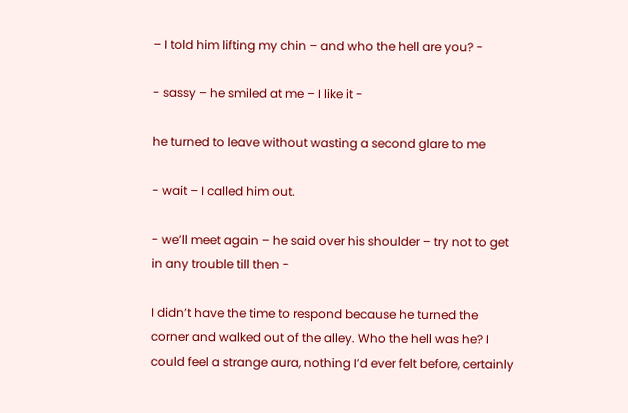– I told him lifting my chin – and who the hell are you? -

- sassy – he smiled at me – I like it -

he turned to leave without wasting a second glare to me

- wait – I called him out.

- we’ll meet again – he said over his shoulder – try not to get in any trouble till then -

I didn’t have the time to respond because he turned the corner and walked out of the alley. Who the hell was he? I could feel a strange aura, nothing I’d ever felt before, certainly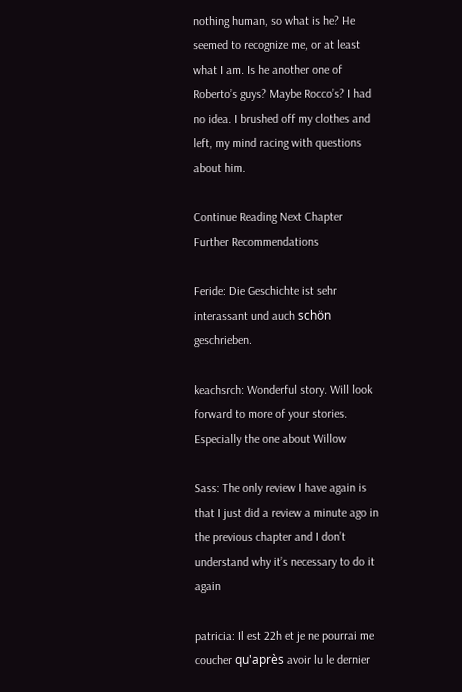nothing human, so what is he? He seemed to recognize me, or at least what I am. Is he another one of Roberto’s guys? Maybe Rocco’s? I had no idea. I brushed off my clothes and left, my mind racing with questions about him.

Continue Reading Next Chapter
Further Recommendations

Feride: Die Geschichte ist sehr interassant und auch schön geschrieben.

keachsrch: Wonderful story. Will look forward to more of your stories. Especially the one about Willow

Sass: The only review I have again is that I just did a review a minute ago in the previous chapter and I don’t understand why it’s necessary to do it again

patricia: Il est 22h et je ne pourrai me coucher qu'après avoir lu le dernier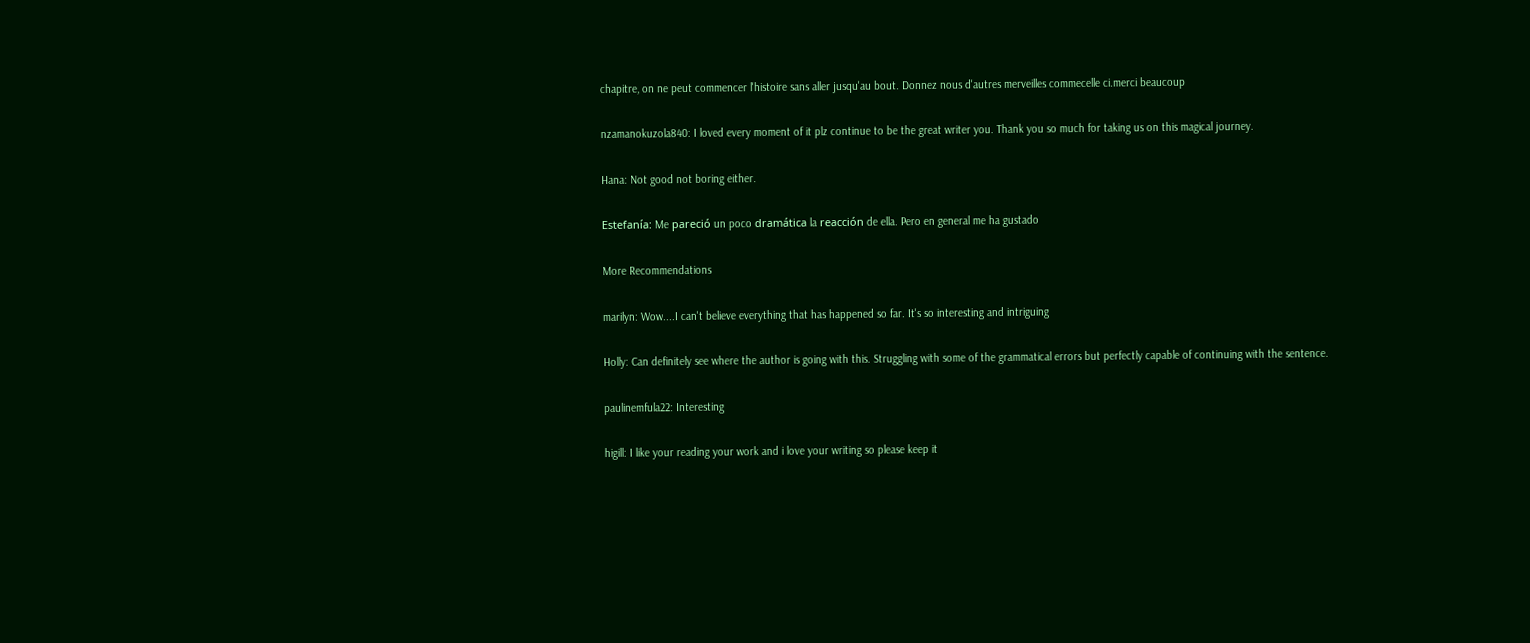chapitre, on ne peut commencer l'histoire sans aller jusqu'au bout. Donnez nous d'autres merveilles commecelle ci.merci beaucoup

nzamanokuzola840: I loved every moment of it plz continue to be the great writer you. Thank you so much for taking us on this magical journey.

Hana: Not good not boring either.

Estefanía: Me pareció un poco dramática la reacción de ella. Pero en general me ha gustado

More Recommendations

marilyn: Wow....I can't believe everything that has happened so far. It's so interesting and intriguing

Holly: Can definitely see where the author is going with this. Struggling with some of the grammatical errors but perfectly capable of continuing with the sentence.

paulinemfula22: Interesting

higill: I like your reading your work and i love your writing so please keep it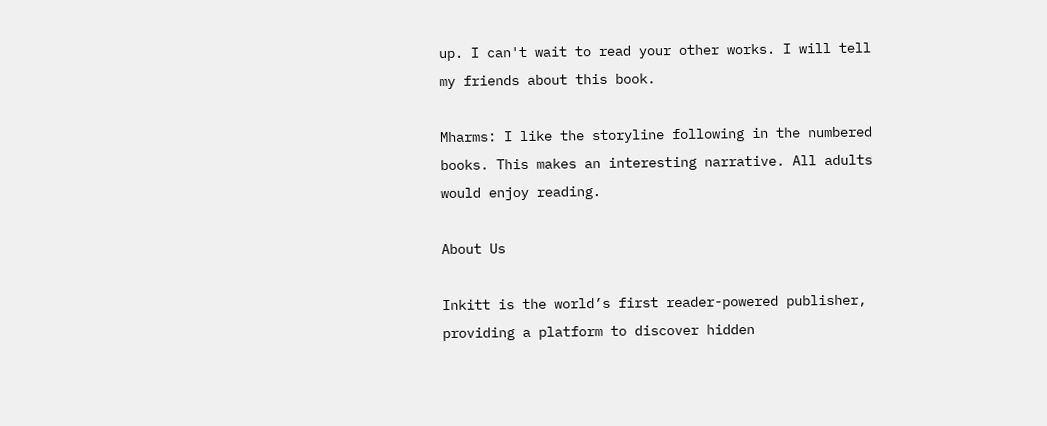up. I can't wait to read your other works. I will tell my friends about this book.

Mharms: I like the storyline following in the numbered books. This makes an interesting narrative. All adults would enjoy reading.

About Us

Inkitt is the world’s first reader-powered publisher, providing a platform to discover hidden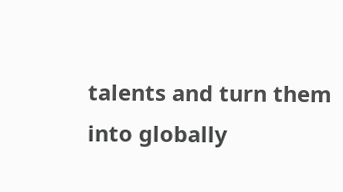talents and turn them into globally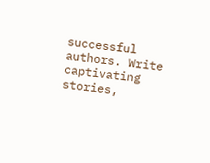successful authors. Write captivating stories,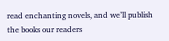read enchanting novels, and we’ll publish the books our readers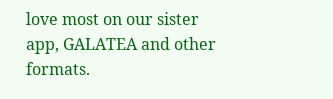love most on our sister app, GALATEA and other formats.